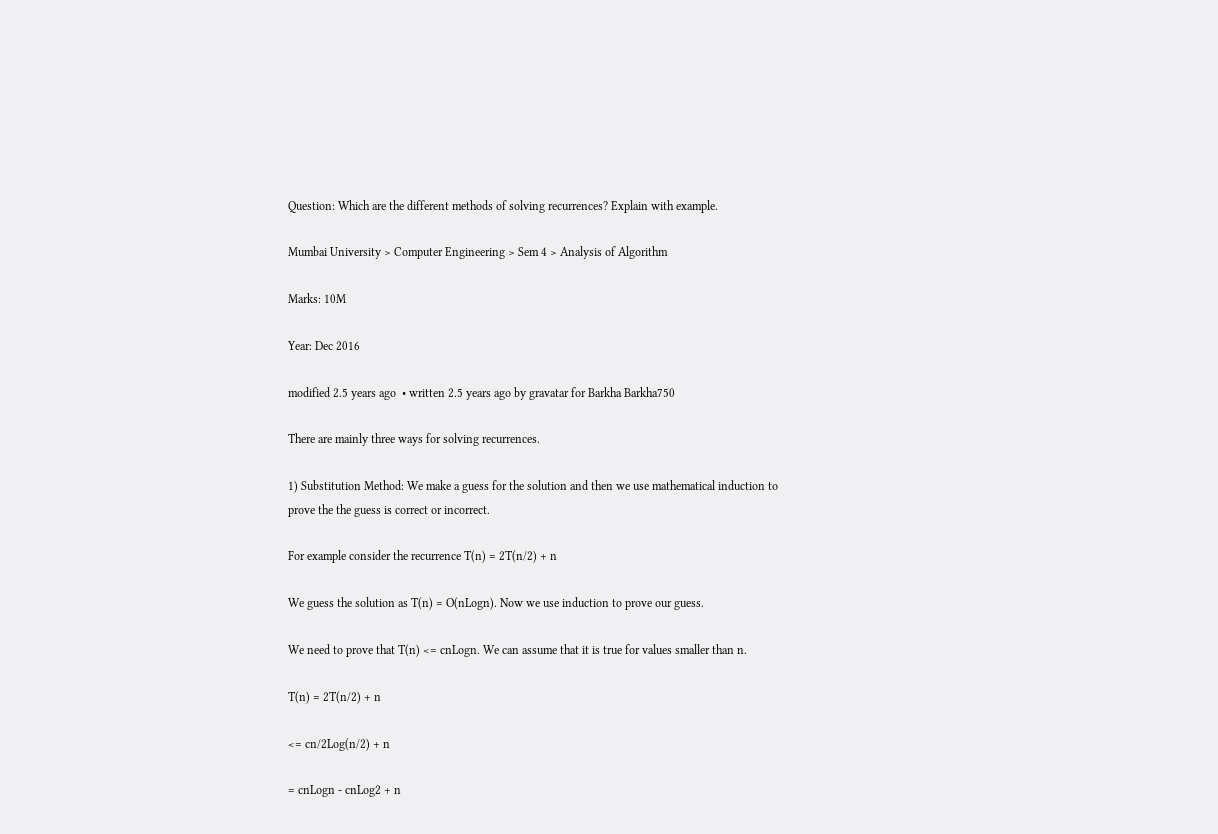Question: Which are the different methods of solving recurrences? Explain with example.

Mumbai University > Computer Engineering > Sem 4 > Analysis of Algorithm

Marks: 10M

Year: Dec 2016

modified 2.5 years ago  • written 2.5 years ago by gravatar for Barkha Barkha750

There are mainly three ways for solving recurrences.

1) Substitution Method: We make a guess for the solution and then we use mathematical induction to prove the the guess is correct or incorrect.

For example consider the recurrence T(n) = 2T(n/2) + n

We guess the solution as T(n) = O(nLogn). Now we use induction to prove our guess.

We need to prove that T(n) <= cnLogn. We can assume that it is true for values smaller than n.

T(n) = 2T(n/2) + n

<= cn/2Log(n/2) + n

= cnLogn - cnLog2 + n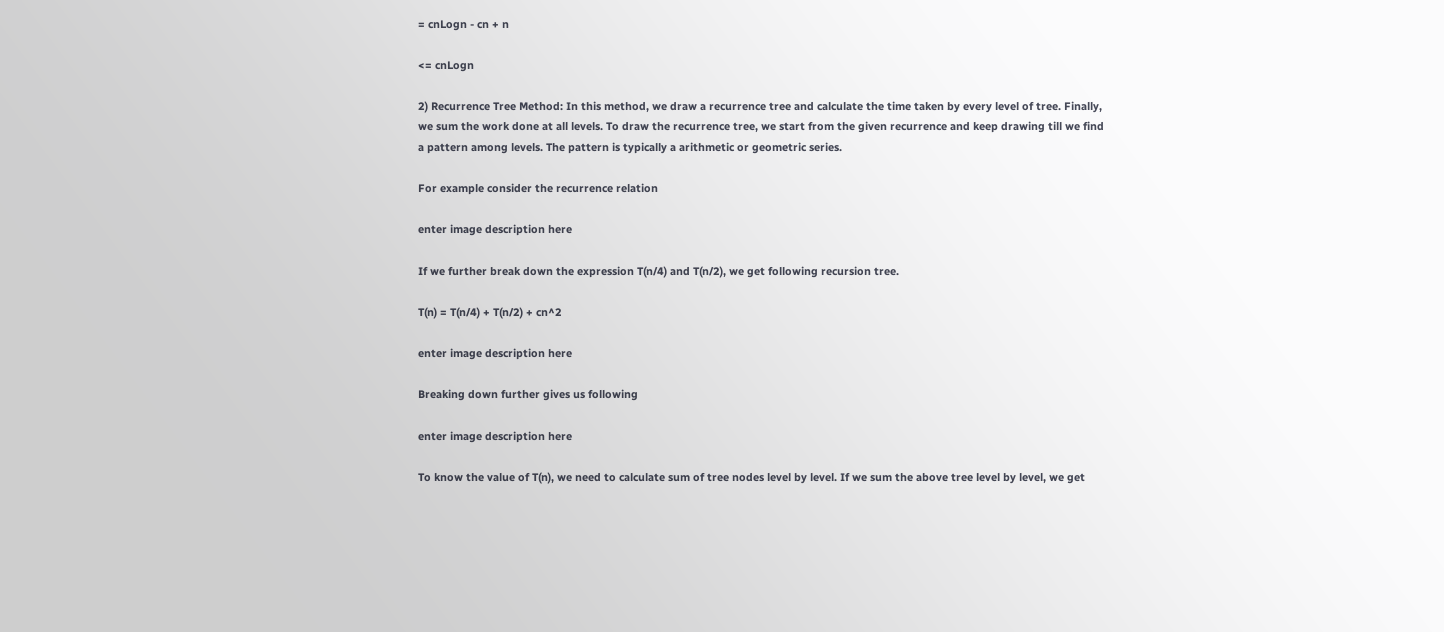= cnLogn - cn + n

<= cnLogn

2) Recurrence Tree Method: In this method, we draw a recurrence tree and calculate the time taken by every level of tree. Finally, we sum the work done at all levels. To draw the recurrence tree, we start from the given recurrence and keep drawing till we find a pattern among levels. The pattern is typically a arithmetic or geometric series.

For example consider the recurrence relation

enter image description here

If we further break down the expression T(n/4) and T(n/2), we get following recursion tree.

T(n) = T(n/4) + T(n/2) + cn^2

enter image description here

Breaking down further gives us following

enter image description here

To know the value of T(n), we need to calculate sum of tree nodes level by level. If we sum the above tree level by level, we get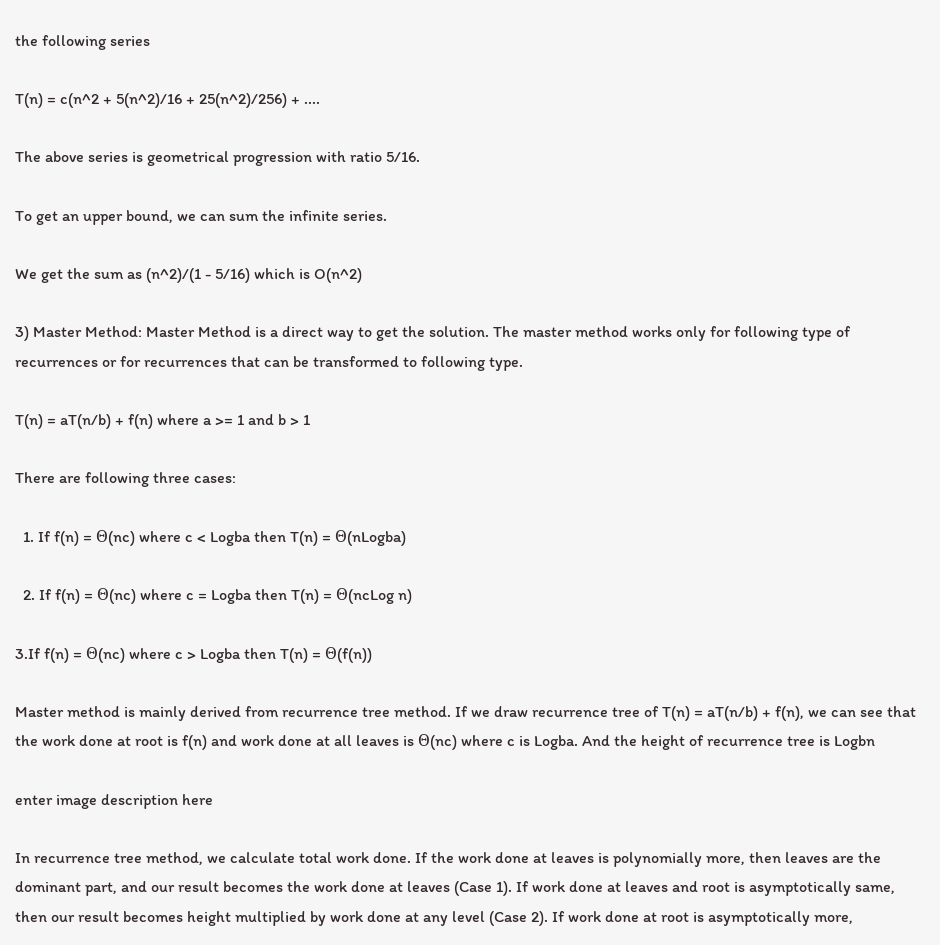the following series

T(n) = c(n^2 + 5(n^2)/16 + 25(n^2)/256) + ....

The above series is geometrical progression with ratio 5/16.

To get an upper bound, we can sum the infinite series.

We get the sum as (n^2)/(1 - 5/16) which is O(n^2)

3) Master Method: Master Method is a direct way to get the solution. The master method works only for following type of recurrences or for recurrences that can be transformed to following type.

T(n) = aT(n/b) + f(n) where a >= 1 and b > 1

There are following three cases:

  1. If f(n) = Θ(nc) where c < Logba then T(n) = Θ(nLogba)

  2. If f(n) = Θ(nc) where c = Logba then T(n) = Θ(ncLog n)

3.If f(n) = Θ(nc) where c > Logba then T(n) = Θ(f(n))

Master method is mainly derived from recurrence tree method. If we draw recurrence tree of T(n) = aT(n/b) + f(n), we can see that the work done at root is f(n) and work done at all leaves is Θ(nc) where c is Logba. And the height of recurrence tree is Logbn

enter image description here

In recurrence tree method, we calculate total work done. If the work done at leaves is polynomially more, then leaves are the dominant part, and our result becomes the work done at leaves (Case 1). If work done at leaves and root is asymptotically same, then our result becomes height multiplied by work done at any level (Case 2). If work done at root is asymptotically more,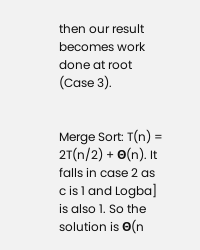then our result becomes work done at root (Case 3).


Merge Sort: T(n) = 2T(n/2) + Θ(n). It falls in case 2 as c is 1 and Logba] is also 1. So the solution is Θ(n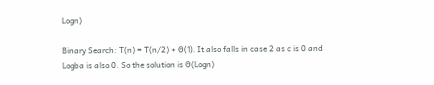Logn)

Binary Search: T(n) = T(n/2) + Θ(1). It also falls in case 2 as c is 0 and Logba is also 0. So the solution is Θ(Logn)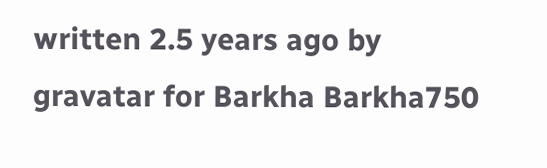written 2.5 years ago by gravatar for Barkha Barkha750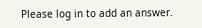Please log in to add an answer.